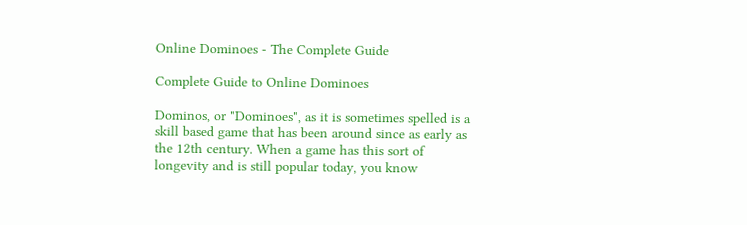Online Dominoes - The Complete Guide

Complete Guide to Online Dominoes

Dominos, or "Dominoes", as it is sometimes spelled is a skill based game that has been around since as early as the 12th century. When a game has this sort of longevity and is still popular today, you know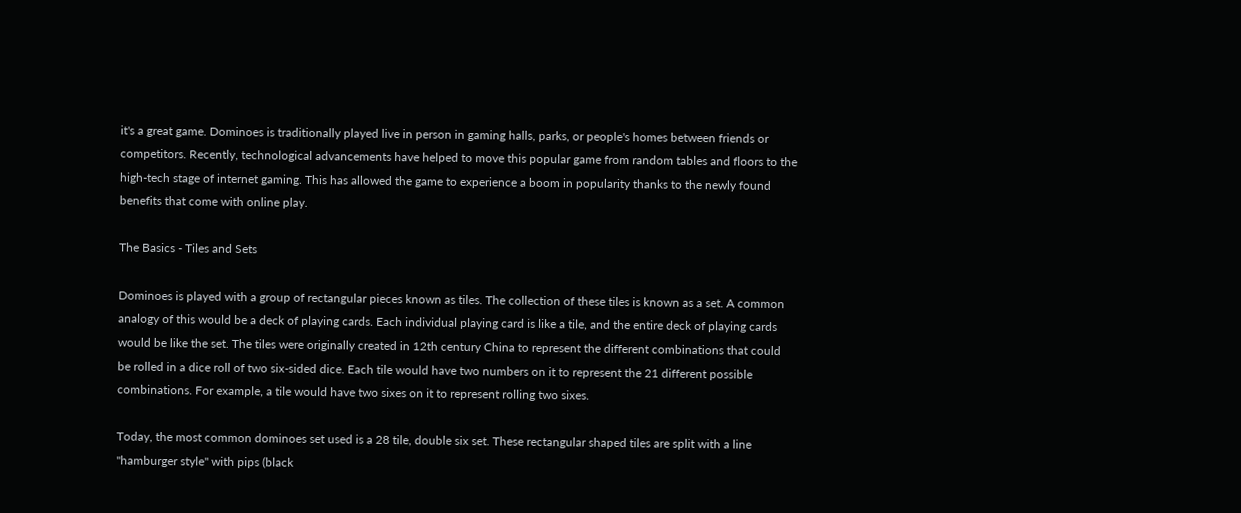it's a great game. Dominoes is traditionally played live in person in gaming halls, parks, or people's homes between friends or competitors. Recently, technological advancements have helped to move this popular game from random tables and floors to the high-tech stage of internet gaming. This has allowed the game to experience a boom in popularity thanks to the newly found benefits that come with online play.

The Basics - Tiles and Sets

Dominoes is played with a group of rectangular pieces known as tiles. The collection of these tiles is known as a set. A common analogy of this would be a deck of playing cards. Each individual playing card is like a tile, and the entire deck of playing cards would be like the set. The tiles were originally created in 12th century China to represent the different combinations that could be rolled in a dice roll of two six-sided dice. Each tile would have two numbers on it to represent the 21 different possible combinations. For example, a tile would have two sixes on it to represent rolling two sixes.

Today, the most common dominoes set used is a 28 tile, double six set. These rectangular shaped tiles are split with a line "hamburger style" with pips (black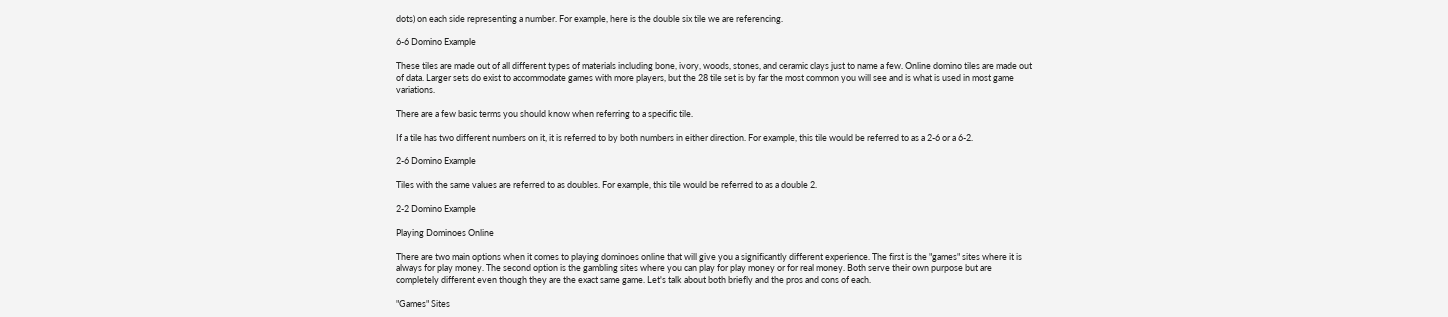dots) on each side representing a number. For example, here is the double six tile we are referencing.

6-6 Domino Example

These tiles are made out of all different types of materials including bone, ivory, woods, stones, and ceramic clays just to name a few. Online domino tiles are made out of data. Larger sets do exist to accommodate games with more players, but the 28 tile set is by far the most common you will see and is what is used in most game variations.

There are a few basic terms you should know when referring to a specific tile.

If a tile has two different numbers on it, it is referred to by both numbers in either direction. For example, this tile would be referred to as a 2-6 or a 6-2.

2-6 Domino Example

Tiles with the same values are referred to as doubles. For example, this tile would be referred to as a double 2.

2-2 Domino Example

Playing Dominoes Online

There are two main options when it comes to playing dominoes online that will give you a significantly different experience. The first is the "games" sites where it is always for play money. The second option is the gambling sites where you can play for play money or for real money. Both serve their own purpose but are completely different even though they are the exact same game. Let's talk about both briefly and the pros and cons of each.

"Games" Sites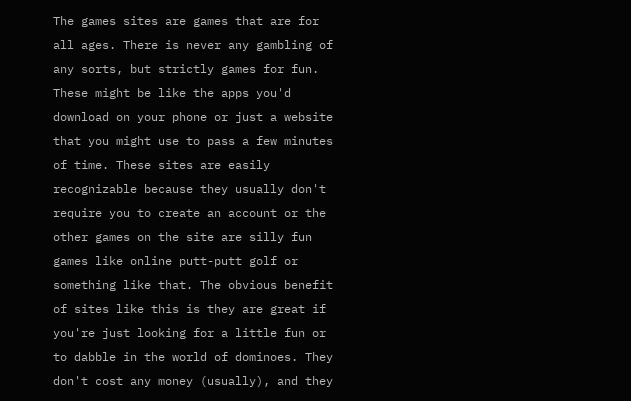The games sites are games that are for all ages. There is never any gambling of any sorts, but strictly games for fun. These might be like the apps you'd download on your phone or just a website that you might use to pass a few minutes of time. These sites are easily recognizable because they usually don't require you to create an account or the other games on the site are silly fun games like online putt-putt golf or something like that. The obvious benefit of sites like this is they are great if you're just looking for a little fun or to dabble in the world of dominoes. They don't cost any money (usually), and they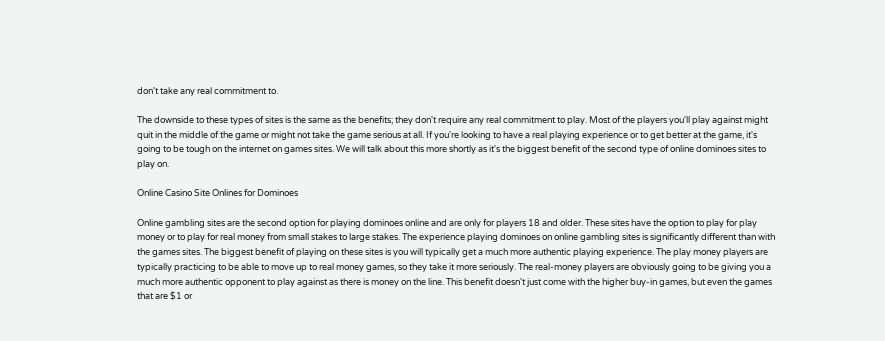don't take any real commitment to.

The downside to these types of sites is the same as the benefits; they don't require any real commitment to play. Most of the players you'll play against might quit in the middle of the game or might not take the game serious at all. If you're looking to have a real playing experience or to get better at the game, it's going to be tough on the internet on games sites. We will talk about this more shortly as it's the biggest benefit of the second type of online dominoes sites to play on.

Online Casino Site Onlines for Dominoes

Online gambling sites are the second option for playing dominoes online and are only for players 18 and older. These sites have the option to play for play money or to play for real money from small stakes to large stakes. The experience playing dominoes on online gambling sites is significantly different than with the games sites. The biggest benefit of playing on these sites is you will typically get a much more authentic playing experience. The play money players are typically practicing to be able to move up to real money games, so they take it more seriously. The real-money players are obviously going to be giving you a much more authentic opponent to play against as there is money on the line. This benefit doesn't just come with the higher buy-in games, but even the games that are $1 or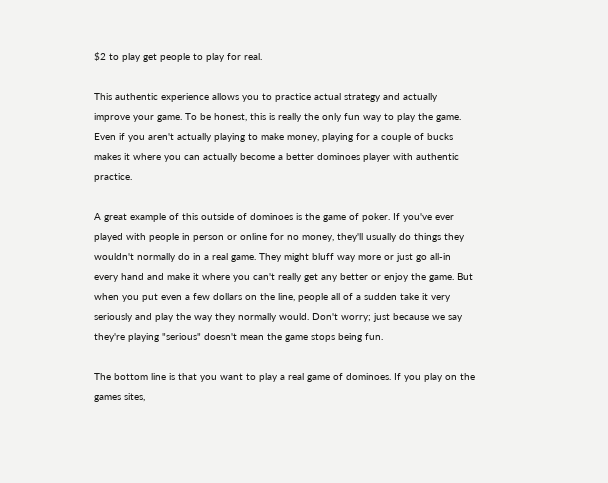$2 to play get people to play for real.

This authentic experience allows you to practice actual strategy and actually improve your game. To be honest, this is really the only fun way to play the game. Even if you aren't actually playing to make money, playing for a couple of bucks makes it where you can actually become a better dominoes player with authentic practice.

A great example of this outside of dominoes is the game of poker. If you've ever played with people in person or online for no money, they'll usually do things they wouldn't normally do in a real game. They might bluff way more or just go all-in every hand and make it where you can't really get any better or enjoy the game. But when you put even a few dollars on the line, people all of a sudden take it very seriously and play the way they normally would. Don't worry; just because we say they're playing "serious" doesn't mean the game stops being fun.

The bottom line is that you want to play a real game of dominoes. If you play on the games sites,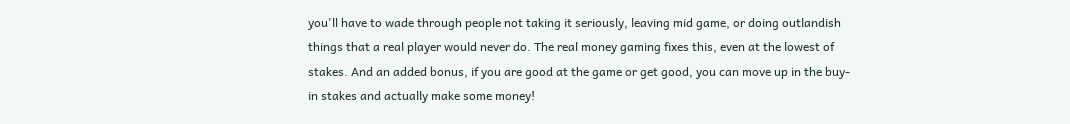you'll have to wade through people not taking it seriously, leaving mid game, or doing outlandish things that a real player would never do. The real money gaming fixes this, even at the lowest of stakes. And an added bonus, if you are good at the game or get good, you can move up in the buy-in stakes and actually make some money!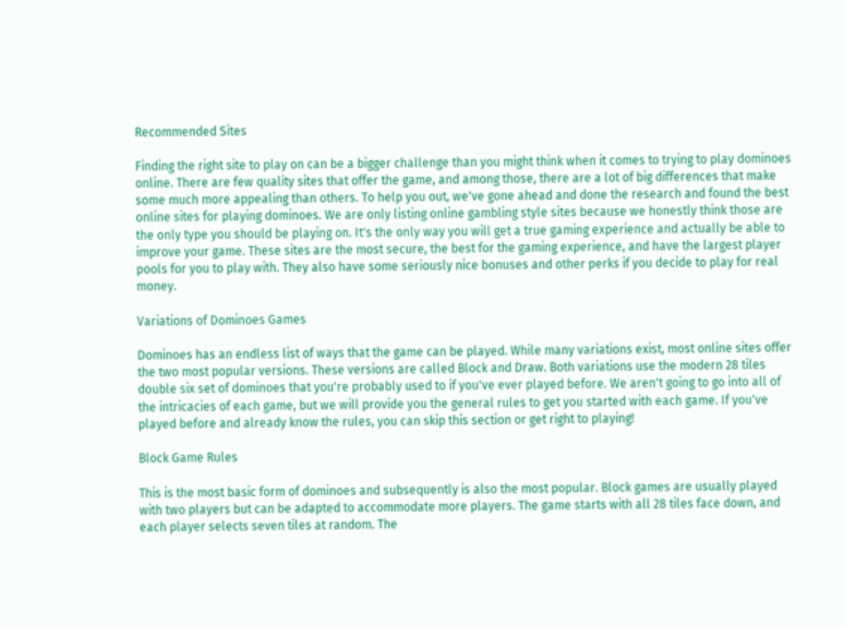Recommended Sites

Finding the right site to play on can be a bigger challenge than you might think when it comes to trying to play dominoes online. There are few quality sites that offer the game, and among those, there are a lot of big differences that make some much more appealing than others. To help you out, we've gone ahead and done the research and found the best online sites for playing dominoes. We are only listing online gambling style sites because we honestly think those are the only type you should be playing on. It's the only way you will get a true gaming experience and actually be able to improve your game. These sites are the most secure, the best for the gaming experience, and have the largest player pools for you to play with. They also have some seriously nice bonuses and other perks if you decide to play for real money.

Variations of Dominoes Games

Dominoes has an endless list of ways that the game can be played. While many variations exist, most online sites offer the two most popular versions. These versions are called Block and Draw. Both variations use the modern 28 tiles double six set of dominoes that you're probably used to if you've ever played before. We aren't going to go into all of the intricacies of each game, but we will provide you the general rules to get you started with each game. If you've played before and already know the rules, you can skip this section or get right to playing!

Block Game Rules

This is the most basic form of dominoes and subsequently is also the most popular. Block games are usually played with two players but can be adapted to accommodate more players. The game starts with all 28 tiles face down, and each player selects seven tiles at random. The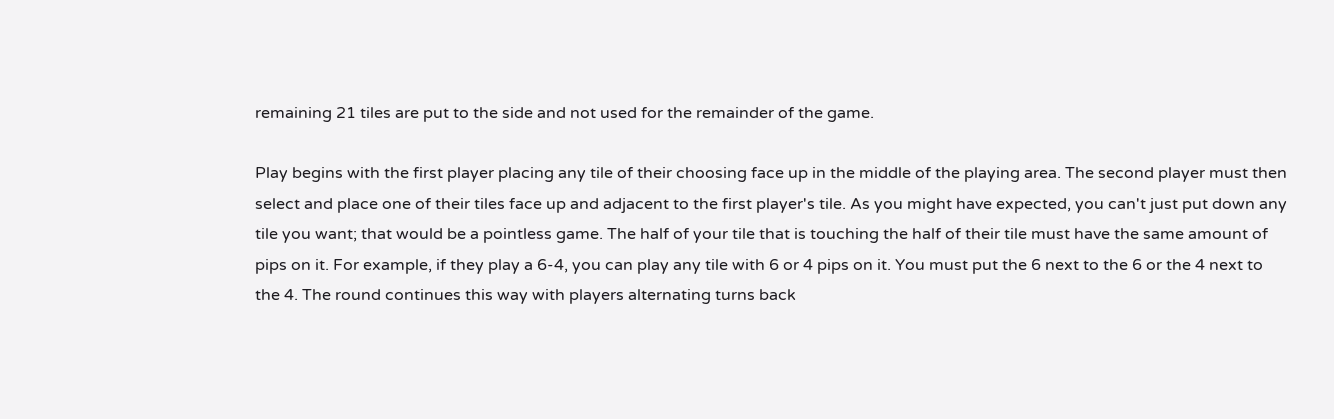remaining 21 tiles are put to the side and not used for the remainder of the game.

Play begins with the first player placing any tile of their choosing face up in the middle of the playing area. The second player must then select and place one of their tiles face up and adjacent to the first player's tile. As you might have expected, you can't just put down any tile you want; that would be a pointless game. The half of your tile that is touching the half of their tile must have the same amount of pips on it. For example, if they play a 6-4, you can play any tile with 6 or 4 pips on it. You must put the 6 next to the 6 or the 4 next to the 4. The round continues this way with players alternating turns back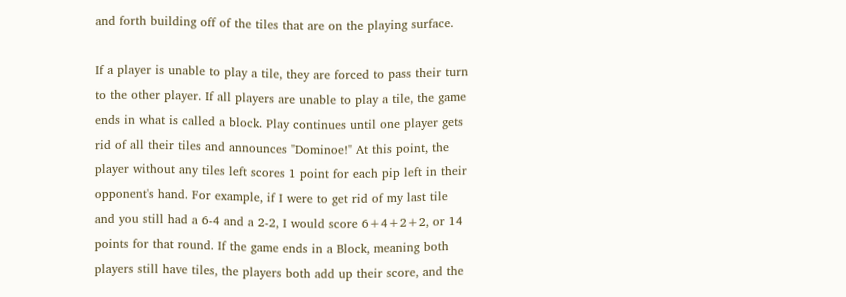and forth building off of the tiles that are on the playing surface.

If a player is unable to play a tile, they are forced to pass their turn to the other player. If all players are unable to play a tile, the game ends in what is called a block. Play continues until one player gets rid of all their tiles and announces "Dominoe!" At this point, the player without any tiles left scores 1 point for each pip left in their opponent's hand. For example, if I were to get rid of my last tile and you still had a 6-4 and a 2-2, I would score 6+4+2+2, or 14 points for that round. If the game ends in a Block, meaning both players still have tiles, the players both add up their score, and the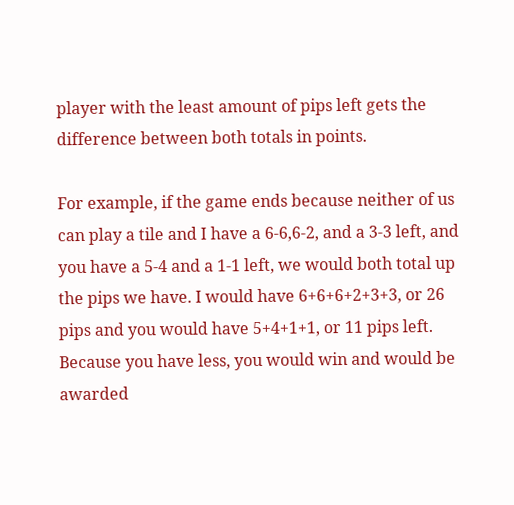player with the least amount of pips left gets the difference between both totals in points.

For example, if the game ends because neither of us can play a tile and I have a 6-6,6-2, and a 3-3 left, and you have a 5-4 and a 1-1 left, we would both total up the pips we have. I would have 6+6+6+2+3+3, or 26 pips and you would have 5+4+1+1, or 11 pips left. Because you have less, you would win and would be awarded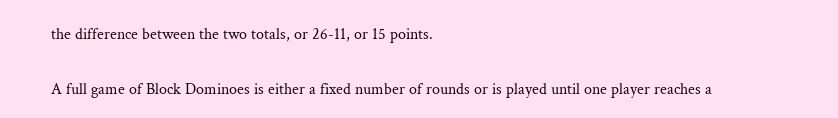the difference between the two totals, or 26-11, or 15 points.

A full game of Block Dominoes is either a fixed number of rounds or is played until one player reaches a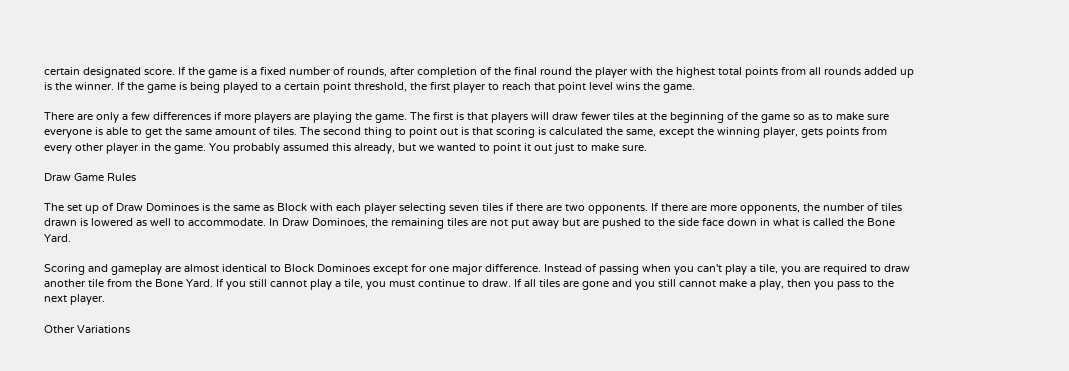certain designated score. If the game is a fixed number of rounds, after completion of the final round the player with the highest total points from all rounds added up is the winner. If the game is being played to a certain point threshold, the first player to reach that point level wins the game.

There are only a few differences if more players are playing the game. The first is that players will draw fewer tiles at the beginning of the game so as to make sure everyone is able to get the same amount of tiles. The second thing to point out is that scoring is calculated the same, except the winning player, gets points from every other player in the game. You probably assumed this already, but we wanted to point it out just to make sure.

Draw Game Rules

The set up of Draw Dominoes is the same as Block with each player selecting seven tiles if there are two opponents. If there are more opponents, the number of tiles drawn is lowered as well to accommodate. In Draw Dominoes, the remaining tiles are not put away but are pushed to the side face down in what is called the Bone Yard.

Scoring and gameplay are almost identical to Block Dominoes except for one major difference. Instead of passing when you can't play a tile, you are required to draw another tile from the Bone Yard. If you still cannot play a tile, you must continue to draw. If all tiles are gone and you still cannot make a play, then you pass to the next player.

Other Variations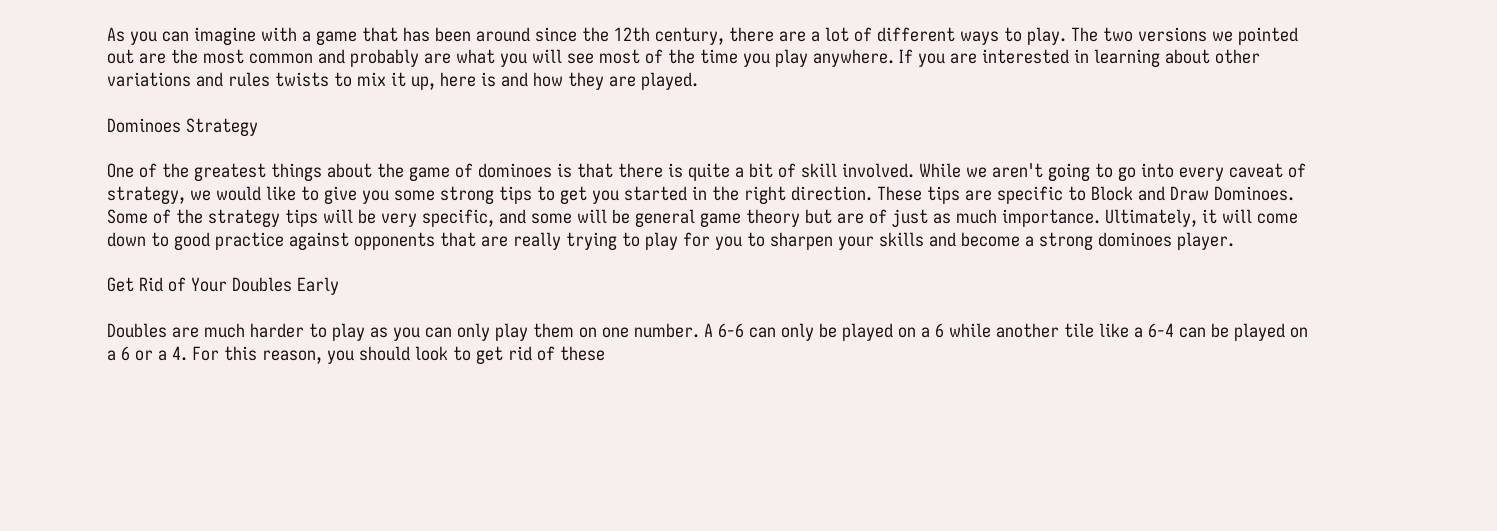As you can imagine with a game that has been around since the 12th century, there are a lot of different ways to play. The two versions we pointed out are the most common and probably are what you will see most of the time you play anywhere. If you are interested in learning about other variations and rules twists to mix it up, here is and how they are played.

Dominoes Strategy

One of the greatest things about the game of dominoes is that there is quite a bit of skill involved. While we aren't going to go into every caveat of strategy, we would like to give you some strong tips to get you started in the right direction. These tips are specific to Block and Draw Dominoes. Some of the strategy tips will be very specific, and some will be general game theory but are of just as much importance. Ultimately, it will come down to good practice against opponents that are really trying to play for you to sharpen your skills and become a strong dominoes player.

Get Rid of Your Doubles Early

Doubles are much harder to play as you can only play them on one number. A 6-6 can only be played on a 6 while another tile like a 6-4 can be played on a 6 or a 4. For this reason, you should look to get rid of these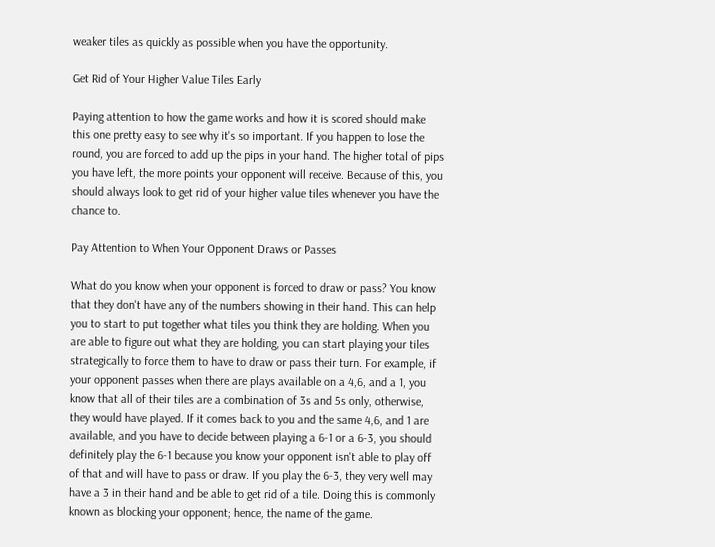weaker tiles as quickly as possible when you have the opportunity.

Get Rid of Your Higher Value Tiles Early

Paying attention to how the game works and how it is scored should make this one pretty easy to see why it's so important. If you happen to lose the round, you are forced to add up the pips in your hand. The higher total of pips you have left, the more points your opponent will receive. Because of this, you should always look to get rid of your higher value tiles whenever you have the chance to.

Pay Attention to When Your Opponent Draws or Passes

What do you know when your opponent is forced to draw or pass? You know that they don't have any of the numbers showing in their hand. This can help you to start to put together what tiles you think they are holding. When you are able to figure out what they are holding, you can start playing your tiles strategically to force them to have to draw or pass their turn. For example, if your opponent passes when there are plays available on a 4,6, and a 1, you know that all of their tiles are a combination of 3s and 5s only, otherwise, they would have played. If it comes back to you and the same 4,6, and 1 are available, and you have to decide between playing a 6-1 or a 6-3, you should definitely play the 6-1 because you know your opponent isn't able to play off of that and will have to pass or draw. If you play the 6-3, they very well may have a 3 in their hand and be able to get rid of a tile. Doing this is commonly known as blocking your opponent; hence, the name of the game.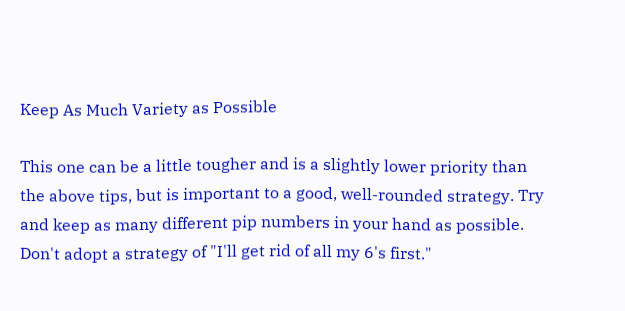Keep As Much Variety as Possible

This one can be a little tougher and is a slightly lower priority than the above tips, but is important to a good, well-rounded strategy. Try and keep as many different pip numbers in your hand as possible. Don't adopt a strategy of "I'll get rid of all my 6's first."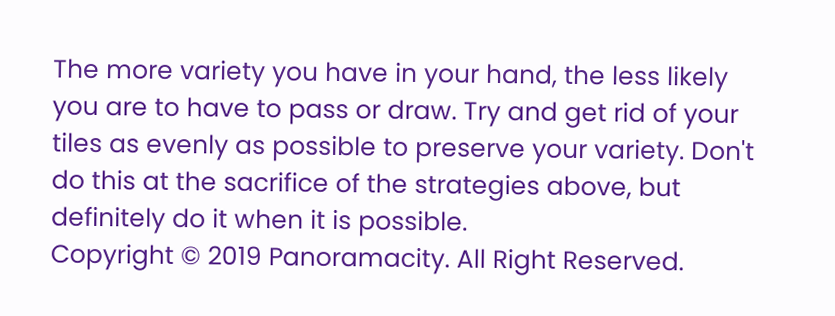The more variety you have in your hand, the less likely you are to have to pass or draw. Try and get rid of your tiles as evenly as possible to preserve your variety. Don't do this at the sacrifice of the strategies above, but definitely do it when it is possible.
Copyright © 2019 Panoramacity. All Right Reserved.